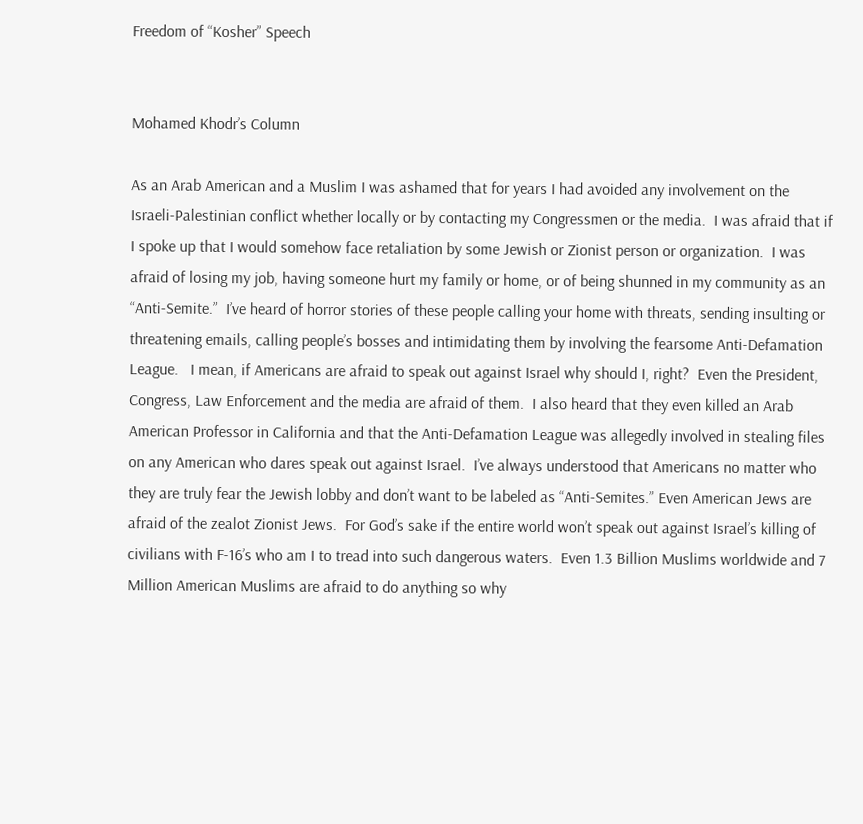Freedom of “Kosher” Speech


Mohamed Khodr’s Column

As an Arab American and a Muslim I was ashamed that for years I had avoided any involvement on the Israeli-Palestinian conflict whether locally or by contacting my Congressmen or the media.  I was afraid that if I spoke up that I would somehow face retaliation by some Jewish or Zionist person or organization.  I was afraid of losing my job, having someone hurt my family or home, or of being shunned in my community as an “Anti-Semite.”  I’ve heard of horror stories of these people calling your home with threats, sending insulting or threatening emails, calling people’s bosses and intimidating them by involving the fearsome Anti-Defamation League.   I mean, if Americans are afraid to speak out against Israel why should I, right?  Even the President, Congress, Law Enforcement and the media are afraid of them.  I also heard that they even killed an Arab American Professor in California and that the Anti-Defamation League was allegedly involved in stealing files on any American who dares speak out against Israel.  I’ve always understood that Americans no matter who they are truly fear the Jewish lobby and don’t want to be labeled as “Anti-Semites.” Even American Jews are afraid of the zealot Zionist Jews.  For God’s sake if the entire world won’t speak out against Israel’s killing of civilians with F-16’s who am I to tread into such dangerous waters.  Even 1.3 Billion Muslims worldwide and 7 Million American Muslims are afraid to do anything so why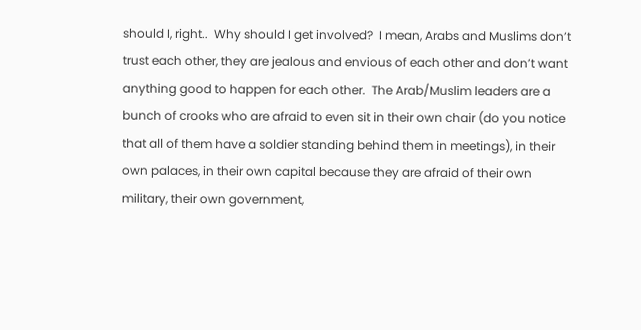should I, right..  Why should I get involved?  I mean, Arabs and Muslims don’t trust each other, they are jealous and envious of each other and don’t want anything good to happen for each other.  The Arab/Muslim leaders are a bunch of crooks who are afraid to even sit in their own chair (do you notice that all of them have a soldier standing behind them in meetings), in their own palaces, in their own capital because they are afraid of their own military, their own government,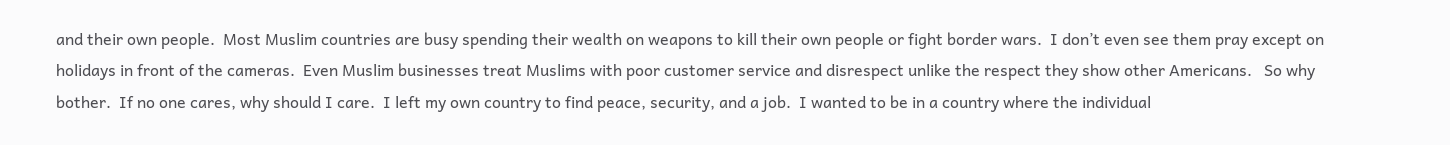and their own people.  Most Muslim countries are busy spending their wealth on weapons to kill their own people or fight border wars.  I don’t even see them pray except on holidays in front of the cameras.  Even Muslim businesses treat Muslims with poor customer service and disrespect unlike the respect they show other Americans.   So why bother.  If no one cares, why should I care.  I left my own country to find peace, security, and a job.  I wanted to be in a country where the individual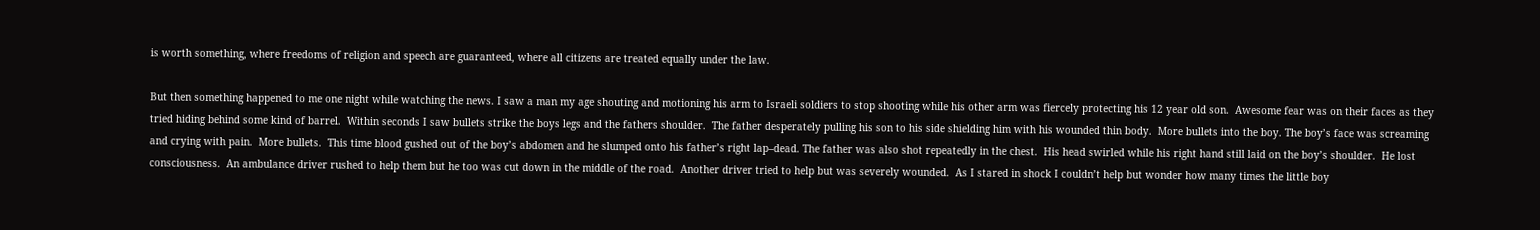is worth something, where freedoms of religion and speech are guaranteed, where all citizens are treated equally under the law.

But then something happened to me one night while watching the news. I saw a man my age shouting and motioning his arm to Israeli soldiers to stop shooting while his other arm was fiercely protecting his 12 year old son.  Awesome fear was on their faces as they tried hiding behind some kind of barrel.  Within seconds I saw bullets strike the boys legs and the fathers shoulder.  The father desperately pulling his son to his side shielding him with his wounded thin body.  More bullets into the boy. The boy’s face was screaming and crying with pain.  More bullets.  This time blood gushed out of the boy’s abdomen and he slumped onto his father’s right lap–dead. The father was also shot repeatedly in the chest.  His head swirled while his right hand still laid on the boy’s shoulder.  He lost consciousness.  An ambulance driver rushed to help them but he too was cut down in the middle of the road.  Another driver tried to help but was severely wounded.  As I stared in shock I couldn’t help but wonder how many times the little boy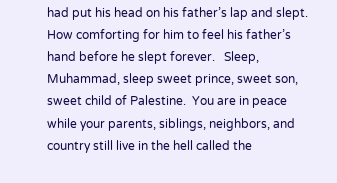had put his head on his father’s lap and slept.  How comforting for him to feel his father’s hand before he slept forever.   Sleep, Muhammad, sleep sweet prince, sweet son, sweet child of Palestine.  You are in peace while your parents, siblings, neighbors, and country still live in the hell called the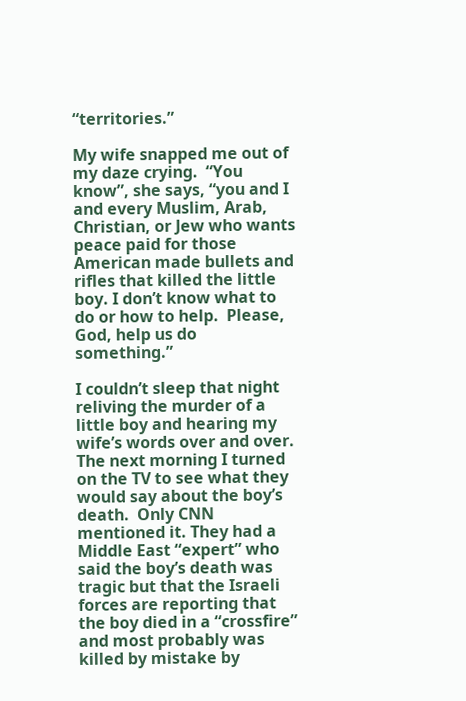“territories.”

My wife snapped me out of my daze crying.  “You know”, she says, “you and I and every Muslim, Arab, Christian, or Jew who wants peace paid for those American made bullets and rifles that killed the little boy. I don’t know what to do or how to help.  Please, God, help us do something.”

I couldn’t sleep that night reliving the murder of a little boy and hearing my wife’s words over and over.  The next morning I turned on the TV to see what they would say about the boy’s death.  Only CNN mentioned it. They had a Middle East “expert” who said the boy’s death was tragic but that the Israeli forces are reporting that the boy died in a “crossfire” and most probably was killed by mistake by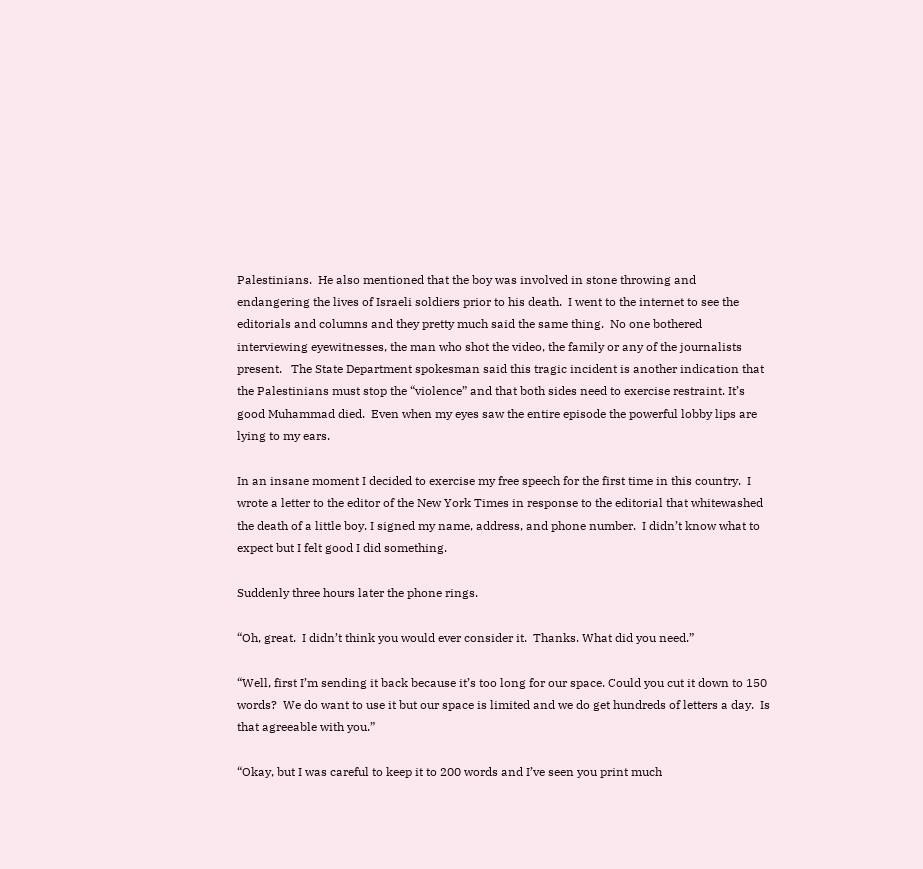Palestinians.  He also mentioned that the boy was involved in stone throwing and endangering the lives of Israeli soldiers prior to his death.  I went to the internet to see the editorials and columns and they pretty much said the same thing.  No one bothered interviewing eyewitnesses, the man who shot the video, the family or any of the journalists present.   The State Department spokesman said this tragic incident is another indication that the Palestinians must stop the “violence” and that both sides need to exercise restraint. It’s good Muhammad died.  Even when my eyes saw the entire episode the powerful lobby lips are lying to my ears.

In an insane moment I decided to exercise my free speech for the first time in this country.  I wrote a letter to the editor of the New York Times in response to the editorial that whitewashed the death of a little boy. I signed my name, address, and phone number.  I didn’t know what to expect but I felt good I did something.

Suddenly three hours later the phone rings.

“Oh, great.  I didn’t think you would ever consider it.  Thanks. What did you need.”

“Well, first I’m sending it back because it’s too long for our space. Could you cut it down to 150 words?  We do want to use it but our space is limited and we do get hundreds of letters a day.  Is that agreeable with you.”

“Okay, but I was careful to keep it to 200 words and I’ve seen you print much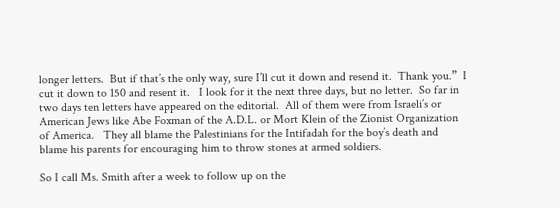longer letters.  But if that’s the only way, sure I’ll cut it down and resend it.  Thank you.”  I cut it down to 150 and resent it.   I look for it the next three days, but no letter.  So far in two days ten letters have appeared on the editorial.  All of them were from Israeli’s or American Jews like Abe Foxman of the A.D.L. or Mort Klein of the Zionist Organization of America.   They all blame the Palestinians for the Intifadah for the boy’s death and blame his parents for encouraging him to throw stones at armed soldiers.

So I call Ms. Smith after a week to follow up on the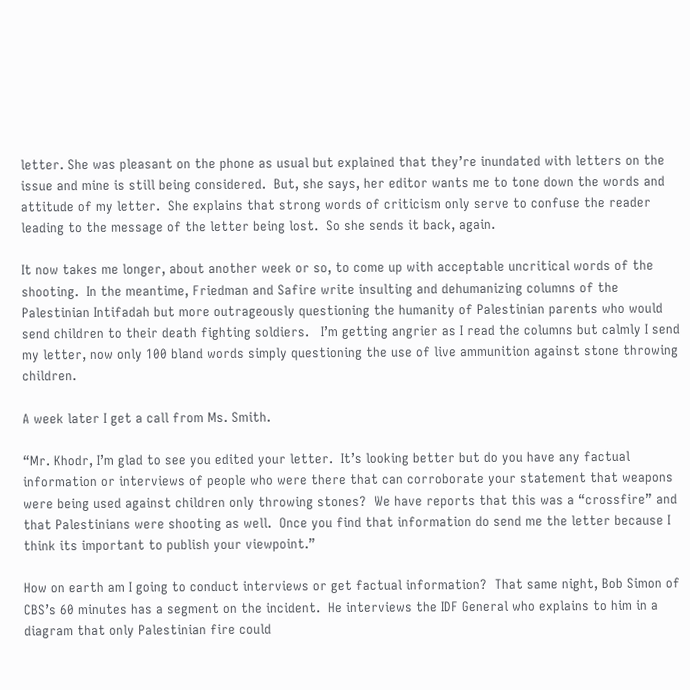letter. She was pleasant on the phone as usual but explained that they’re inundated with letters on the issue and mine is still being considered.  But, she says, her editor wants me to tone down the words and attitude of my letter.  She explains that strong words of criticism only serve to confuse the reader leading to the message of the letter being lost.  So she sends it back, again.

It now takes me longer, about another week or so, to come up with acceptable uncritical words of the shooting.  In the meantime, Friedman and Safire write insulting and dehumanizing columns of the Palestinian Intifadah but more outrageously questioning the humanity of Palestinian parents who would send children to their death fighting soldiers.   I’m getting angrier as I read the columns but calmly I send my letter, now only 100 bland words simply questioning the use of live ammunition against stone throwing children.

A week later I get a call from Ms. Smith.

“Mr. Khodr, I’m glad to see you edited your letter.  It’s looking better but do you have any factual information or interviews of people who were there that can corroborate your statement that weapons were being used against children only throwing stones?  We have reports that this was a “crossfire” and that Palestinians were shooting as well.  Once you find that information do send me the letter because I think its important to publish your viewpoint.”

How on earth am I going to conduct interviews or get factual information?  That same night, Bob Simon of CBS’s 60 minutes has a segment on the incident.  He interviews the IDF General who explains to him in a diagram that only Palestinian fire could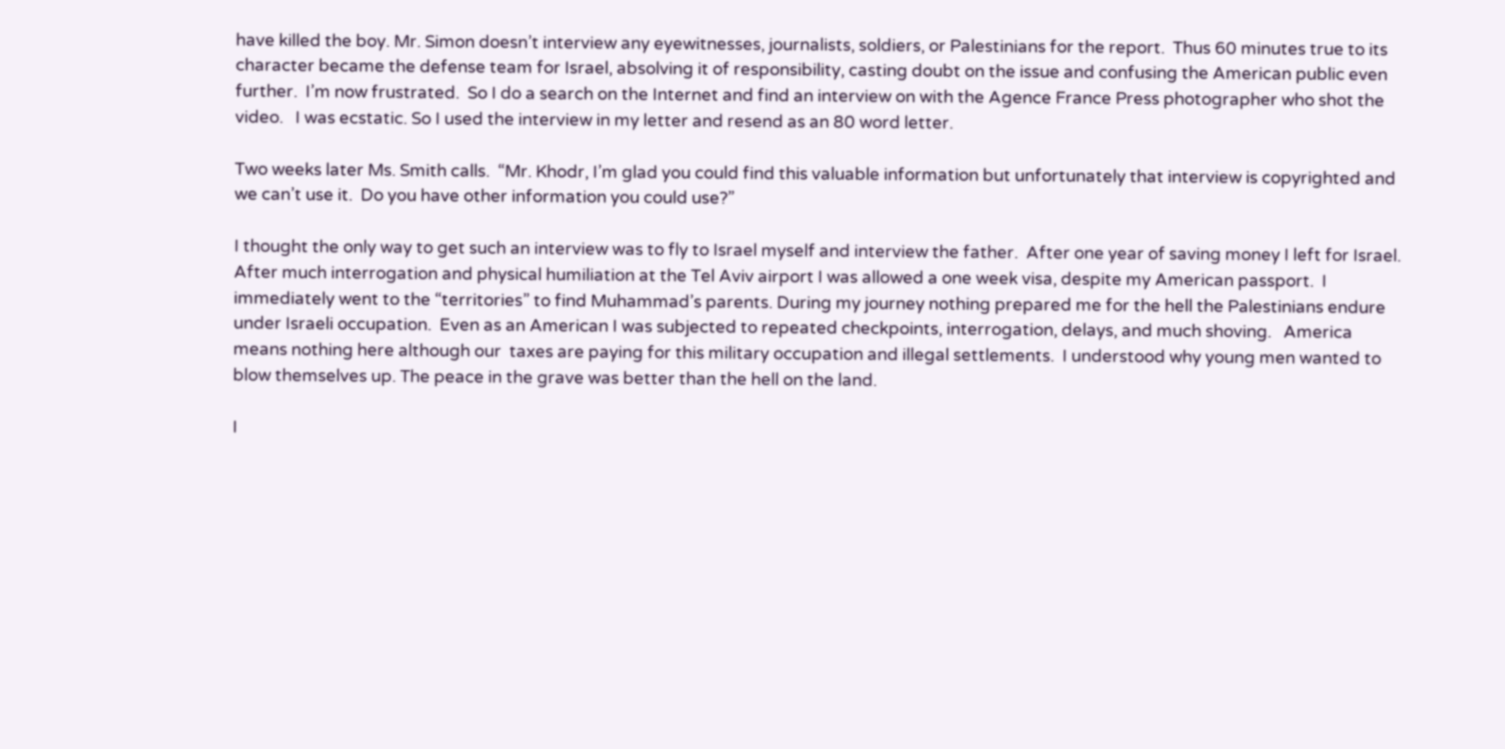have killed the boy. Mr. Simon doesn’t interview any eyewitnesses, journalists, soldiers, or Palestinians for the report.  Thus 60 minutes true to its character became the defense team for Israel, absolving it of responsibility, casting doubt on the issue and confusing the American public even further.  I’m now frustrated.  So I do a search on the Internet and find an interview on with the Agence France Press photographer who shot the video.   I was ecstatic. So I used the interview in my letter and resend as an 80 word letter.

Two weeks later Ms. Smith calls.  “Mr. Khodr, I’m glad you could find this valuable information but unfortunately that interview is copyrighted and we can’t use it.  Do you have other information you could use?”

I thought the only way to get such an interview was to fly to Israel myself and interview the father.  After one year of saving money I left for Israel.  After much interrogation and physical humiliation at the Tel Aviv airport I was allowed a one week visa, despite my American passport.  I immediately went to the “territories” to find Muhammad’s parents. During my journey nothing prepared me for the hell the Palestinians endure under Israeli occupation.  Even as an American I was subjected to repeated checkpoints, interrogation, delays, and much shoving.   America means nothing here although our  taxes are paying for this military occupation and illegal settlements.  I understood why young men wanted to blow themselves up. The peace in the grave was better than the hell on the land.

I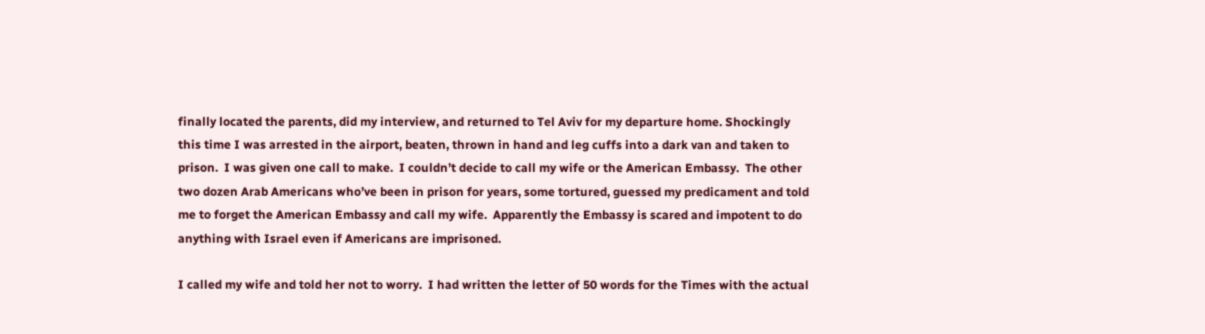finally located the parents, did my interview, and returned to Tel Aviv for my departure home. Shockingly this time I was arrested in the airport, beaten, thrown in hand and leg cuffs into a dark van and taken to prison.  I was given one call to make.  I couldn’t decide to call my wife or the American Embassy.  The other two dozen Arab Americans who’ve been in prison for years, some tortured, guessed my predicament and told me to forget the American Embassy and call my wife.  Apparently the Embassy is scared and impotent to do anything with Israel even if Americans are imprisoned.

I called my wife and told her not to worry.  I had written the letter of 50 words for the Times with the actual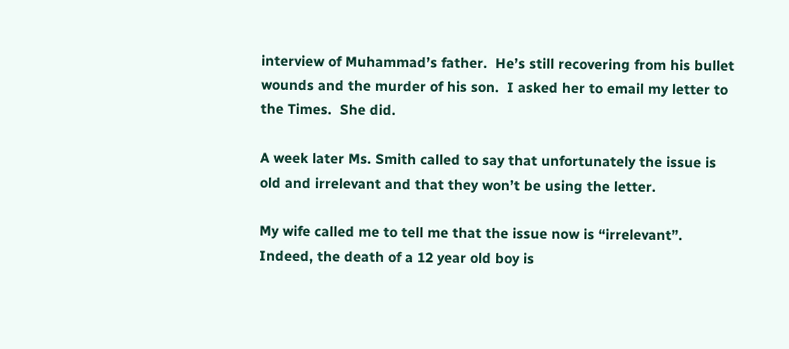interview of Muhammad’s father.  He’s still recovering from his bullet wounds and the murder of his son.  I asked her to email my letter to the Times.  She did.

A week later Ms. Smith called to say that unfortunately the issue is old and irrelevant and that they won’t be using the letter.

My wife called me to tell me that the issue now is “irrelevant”. Indeed, the death of a 12 year old boy is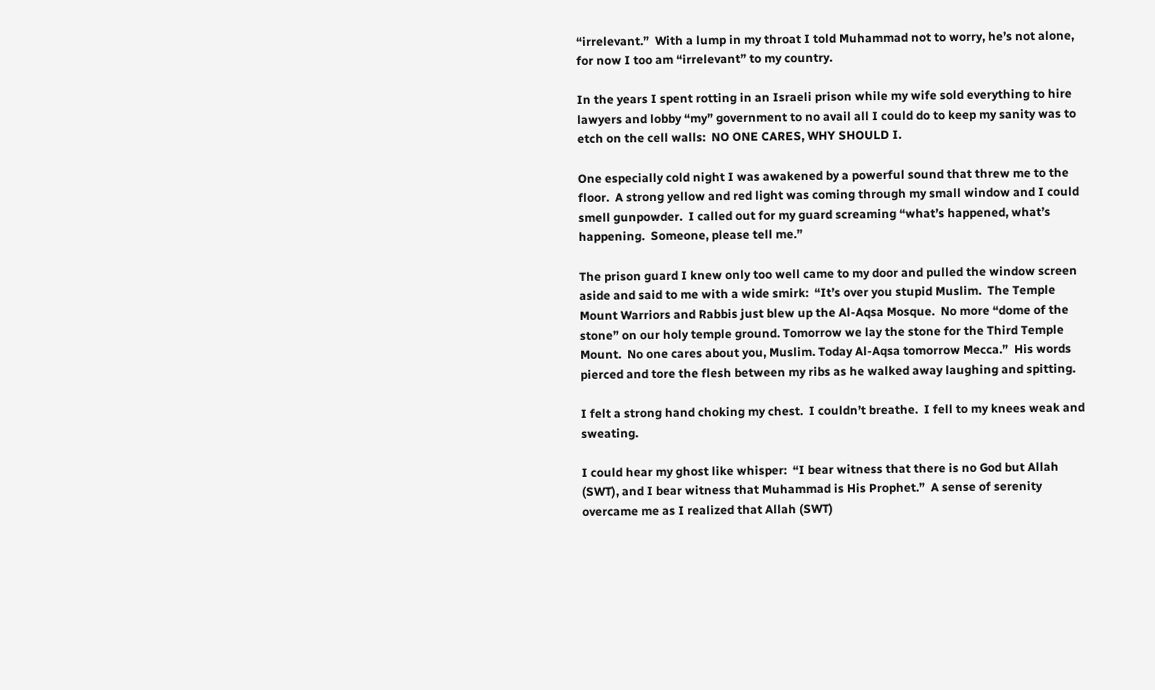“irrelevant.”  With a lump in my throat I told Muhammad not to worry, he’s not alone, for now I too am “irrelevant” to my country.

In the years I spent rotting in an Israeli prison while my wife sold everything to hire lawyers and lobby “my” government to no avail all I could do to keep my sanity was to etch on the cell walls:  NO ONE CARES, WHY SHOULD I.

One especially cold night I was awakened by a powerful sound that threw me to the floor.  A strong yellow and red light was coming through my small window and I could smell gunpowder.  I called out for my guard screaming “what’s happened, what’s happening.  Someone, please tell me.”

The prison guard I knew only too well came to my door and pulled the window screen aside and said to me with a wide smirk:  “It’s over you stupid Muslim.  The Temple Mount Warriors and Rabbis just blew up the Al-Aqsa Mosque.  No more “dome of the stone” on our holy temple ground. Tomorrow we lay the stone for the Third Temple Mount.  No one cares about you, Muslim. Today Al-Aqsa tomorrow Mecca.”  His words pierced and tore the flesh between my ribs as he walked away laughing and spitting.

I felt a strong hand choking my chest.  I couldn’t breathe.  I fell to my knees weak and sweating.

I could hear my ghost like whisper:  “I bear witness that there is no God but Allah (SWT), and I bear witness that Muhammad is His Prophet.”  A sense of serenity overcame me as I realized that Allah (SWT)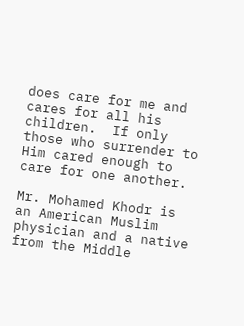does care for me and cares for all his children.  If only those who surrender to Him cared enough to care for one another.

Mr. Mohamed Khodr is an American Muslim physician and a native from the Middle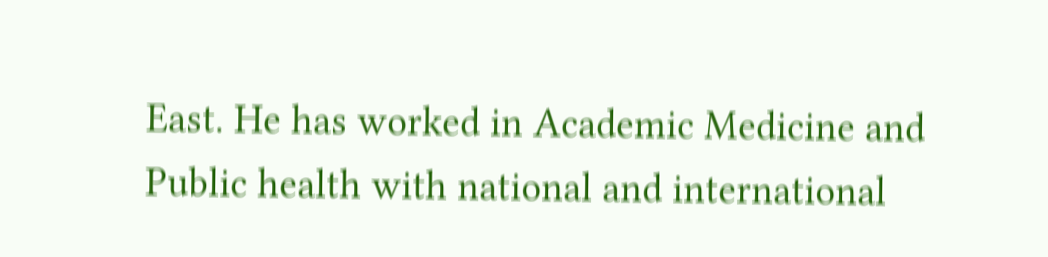East. He has worked in Academic Medicine and Public health with national and international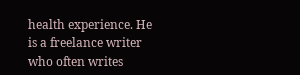health experience. He is a freelance writer who often writes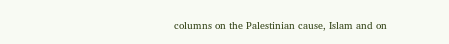columns on the Palestinian cause, Islam and on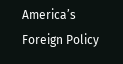America’s Foreign Policy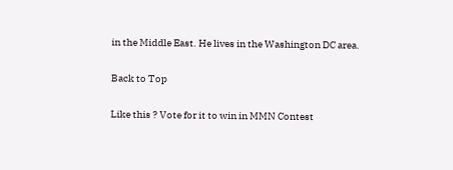in the Middle East. He lives in the Washington DC area.

Back to Top

Like this ? Vote for it to win in MMN Contest